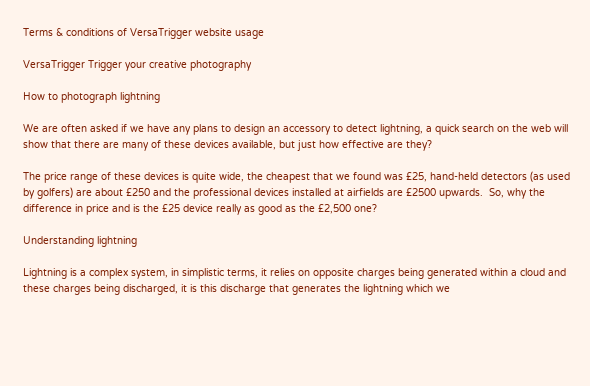Terms & conditions of VersaTrigger website usage

VersaTrigger Trigger your creative photography

How to photograph lightning

We are often asked if we have any plans to design an accessory to detect lightning, a quick search on the web will show that there are many of these devices available, but just how effective are they?

The price range of these devices is quite wide, the cheapest that we found was £25, hand-held detectors (as used by golfers) are about £250 and the professional devices installed at airfields are £2500 upwards.  So, why the difference in price and is the £25 device really as good as the £2,500 one?

Understanding lightning

Lightning is a complex system, in simplistic terms, it relies on opposite charges being generated within a cloud and these charges being discharged, it is this discharge that generates the lightning which we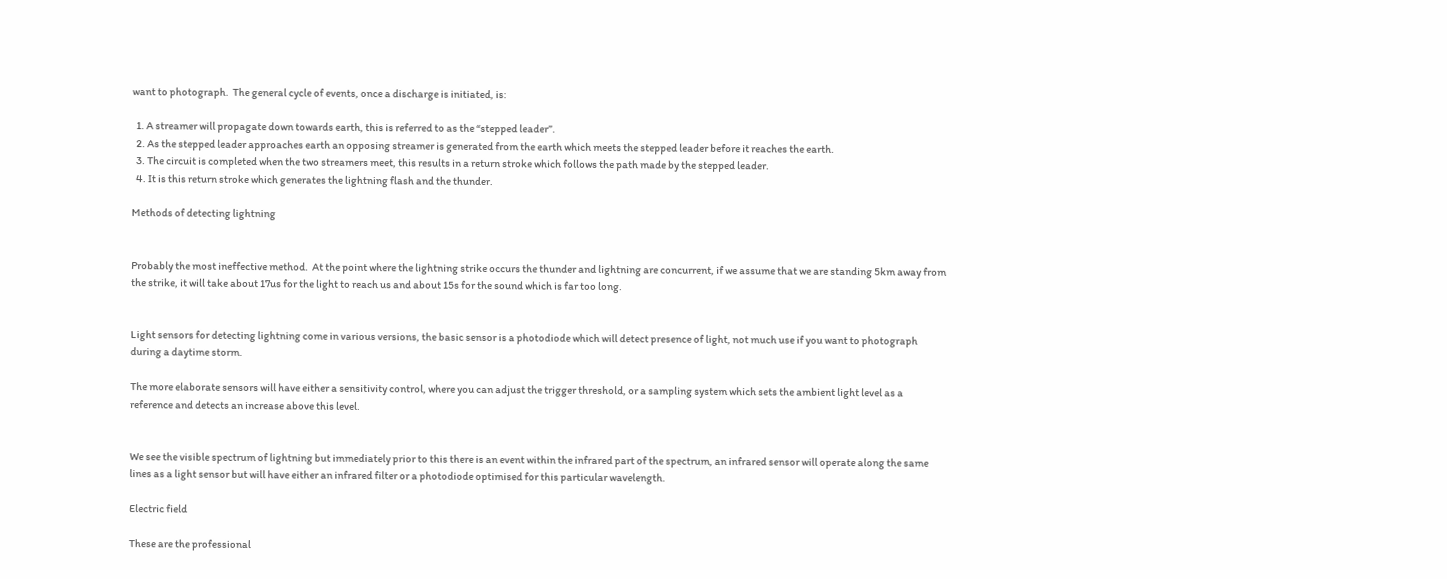want to photograph.  The general cycle of events, once a discharge is initiated, is:

  1. A streamer will propagate down towards earth, this is referred to as the “stepped leader”.
  2. As the stepped leader approaches earth an opposing streamer is generated from the earth which meets the stepped leader before it reaches the earth.
  3. The circuit is completed when the two streamers meet, this results in a return stroke which follows the path made by the stepped leader.
  4. It is this return stroke which generates the lightning flash and the thunder.

Methods of detecting lightning


Probably the most ineffective method.  At the point where the lightning strike occurs the thunder and lightning are concurrent, if we assume that we are standing 5km away from the strike, it will take about 17us for the light to reach us and about 15s for the sound which is far too long.


Light sensors for detecting lightning come in various versions, the basic sensor is a photodiode which will detect presence of light, not much use if you want to photograph during a daytime storm.

The more elaborate sensors will have either a sensitivity control, where you can adjust the trigger threshold, or a sampling system which sets the ambient light level as a reference and detects an increase above this level.


We see the visible spectrum of lightning but immediately prior to this there is an event within the infrared part of the spectrum, an infrared sensor will operate along the same lines as a light sensor but will have either an infrared filter or a photodiode optimised for this particular wavelength.

Electric field

These are the professional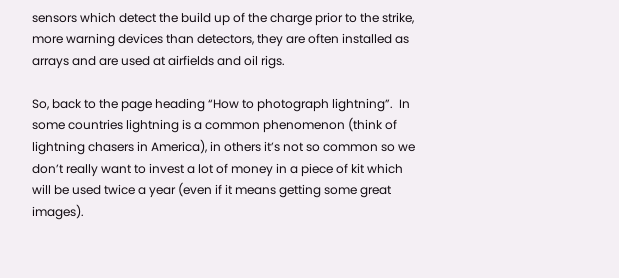sensors which detect the build up of the charge prior to the strike, more warning devices than detectors, they are often installed as arrays and are used at airfields and oil rigs.

So, back to the page heading “How to photograph lightning”.  In some countries lightning is a common phenomenon (think of lightning chasers in America), in others it’s not so common so we don’t really want to invest a lot of money in a piece of kit which will be used twice a year (even if it means getting some great images).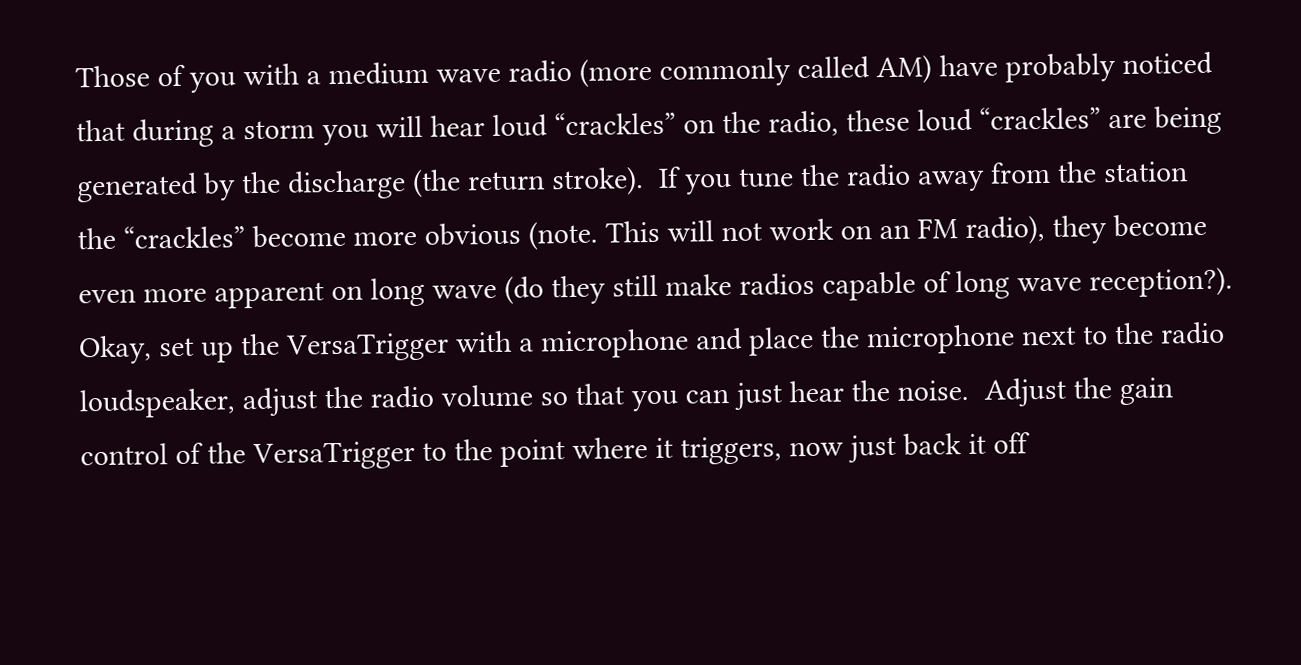Those of you with a medium wave radio (more commonly called AM) have probably noticed that during a storm you will hear loud “crackles” on the radio, these loud “crackles” are being generated by the discharge (the return stroke).  If you tune the radio away from the station the “crackles” become more obvious (note. This will not work on an FM radio), they become even more apparent on long wave (do they still make radios capable of long wave reception?).  Okay, set up the VersaTrigger with a microphone and place the microphone next to the radio loudspeaker, adjust the radio volume so that you can just hear the noise.  Adjust the gain control of the VersaTrigger to the point where it triggers, now just back it off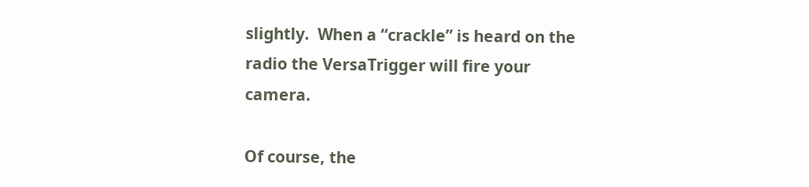slightly.  When a “crackle” is heard on the radio the VersaTrigger will fire your camera.

Of course, the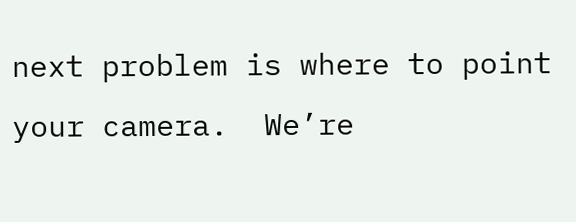next problem is where to point your camera.  We’re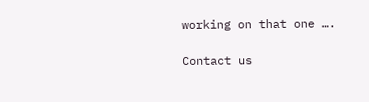working on that one ….

Contact us